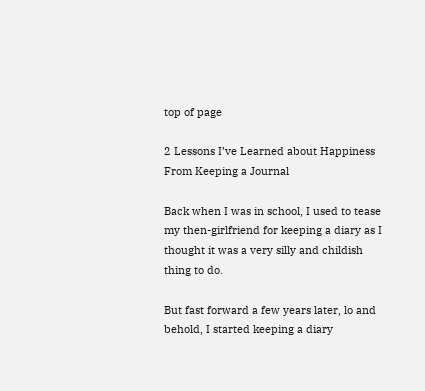top of page

2 Lessons I’ve Learned about Happiness From Keeping a Journal

Back when I was in school, I used to tease my then-girlfriend for keeping a diary as I thought it was a very silly and childish thing to do.

But fast forward a few years later, lo and behold, I started keeping a diary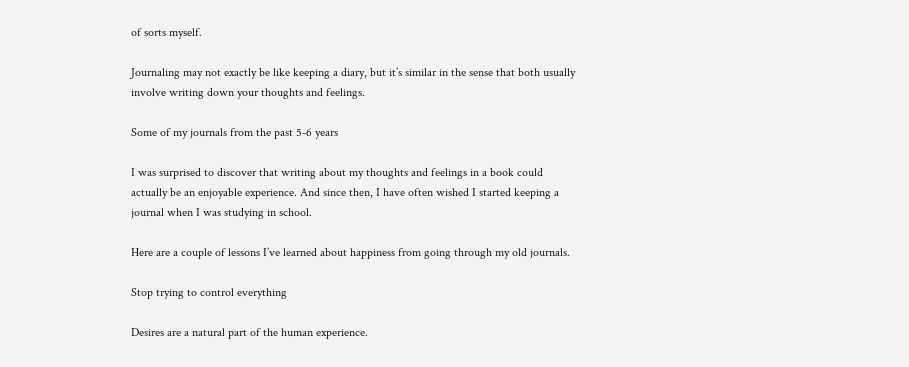of sorts myself.

Journaling may not exactly be like keeping a diary, but it’s similar in the sense that both usually involve writing down your thoughts and feelings.

Some of my journals from the past 5-6 years

I was surprised to discover that writing about my thoughts and feelings in a book could actually be an enjoyable experience. And since then, I have often wished I started keeping a journal when I was studying in school.

Here are a couple of lessons I’ve learned about happiness from going through my old journals.

Stop trying to control everything

Desires are a natural part of the human experience.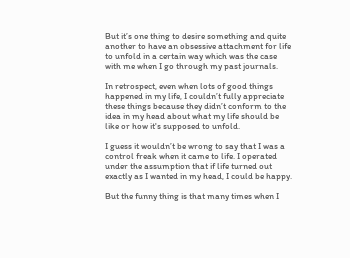But it’s one thing to desire something and quite another to have an obsessive attachment for life to unfold in a certain way which was the case with me when I go through my past journals.

In retrospect, even when lots of good things happened in my life, I couldn’t fully appreciate these things because they didn’t conform to the idea in my head about what my life should be like or how it's supposed to unfold.

I guess it wouldn’t be wrong to say that I was a control freak when it came to life. I operated under the assumption that if life turned out exactly as I wanted in my head, I could be happy.

But the funny thing is that many times when I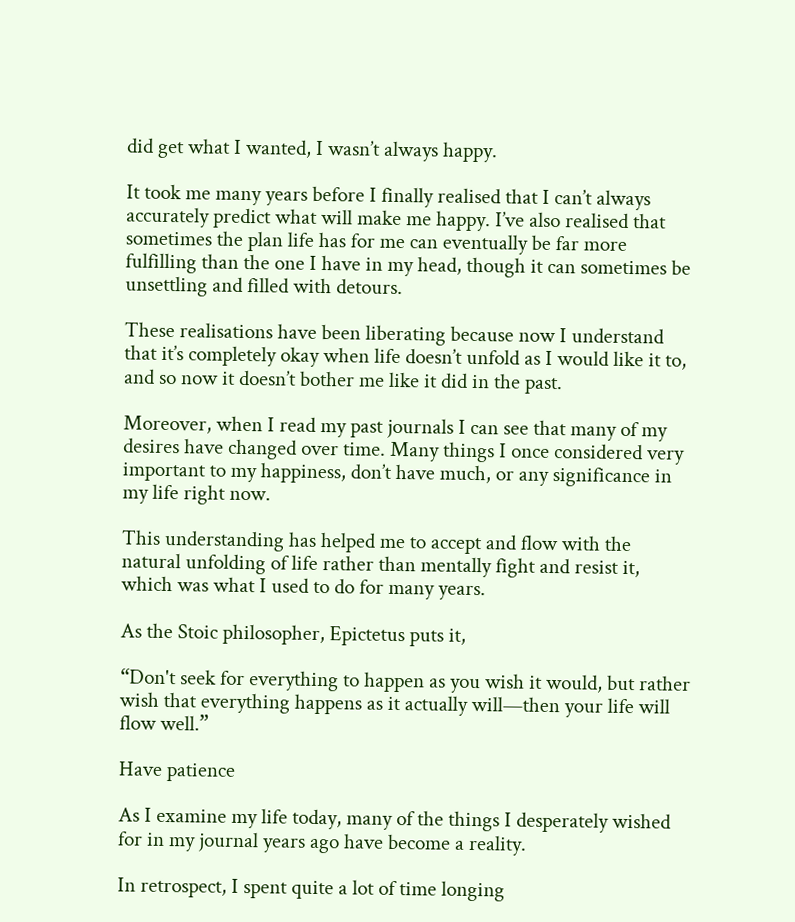did get what I wanted, I wasn’t always happy.

It took me many years before I finally realised that I can’t always accurately predict what will make me happy. I’ve also realised that sometimes the plan life has for me can eventually be far more fulfilling than the one I have in my head, though it can sometimes be unsettling and filled with detours.

These realisations have been liberating because now I understand that it’s completely okay when life doesn’t unfold as I would like it to, and so now it doesn’t bother me like it did in the past.

Moreover, when I read my past journals I can see that many of my desires have changed over time. Many things I once considered very important to my happiness, don’t have much, or any significance in my life right now.

This understanding has helped me to accept and flow with the natural unfolding of life rather than mentally fight and resist it, which was what I used to do for many years.

As the Stoic philosopher, Epictetus puts it,

“Don't seek for everything to happen as you wish it would, but rather wish that everything happens as it actually will—then your life will flow well.”

Have patience

As I examine my life today, many of the things I desperately wished for in my journal years ago have become a reality.

In retrospect, I spent quite a lot of time longing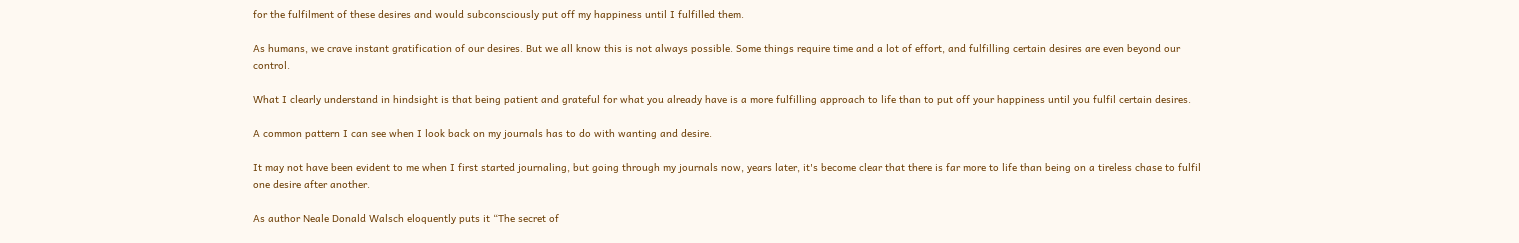for the fulfilment of these desires and would subconsciously put off my happiness until I fulfilled them.

As humans, we crave instant gratification of our desires. But we all know this is not always possible. Some things require time and a lot of effort, and fulfilling certain desires are even beyond our control.

What I clearly understand in hindsight is that being patient and grateful for what you already have is a more fulfilling approach to life than to put off your happiness until you fulfil certain desires.

A common pattern I can see when I look back on my journals has to do with wanting and desire.

It may not have been evident to me when I first started journaling, but going through my journals now, years later, it's become clear that there is far more to life than being on a tireless chase to fulfil one desire after another.

As author Neale Donald Walsch eloquently puts it “The secret of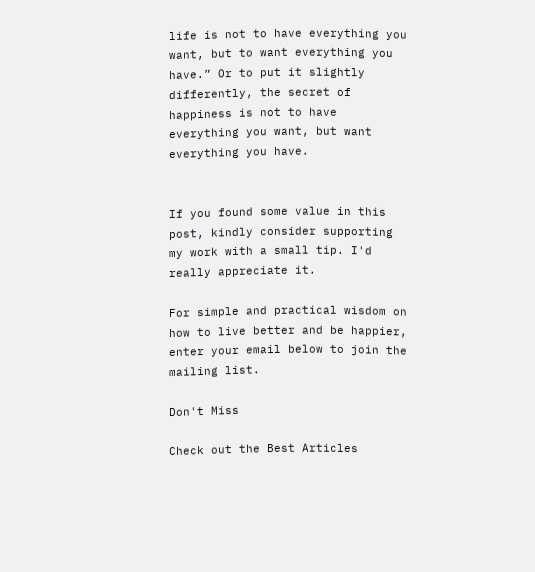life is not to have everything you want, but to want everything you have.” Or to put it slightly differently, the secret of happiness is not to have everything you want, but want everything you have.


If you found some value in this post, kindly consider supporting my work with a small tip. I'd really appreciate it.

For simple and practical wisdom on how to live better and be happier, enter your email below to join the mailing list.

Don't Miss

Check out the Best Articles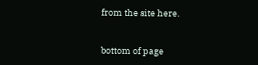from the site here.


bottom of page